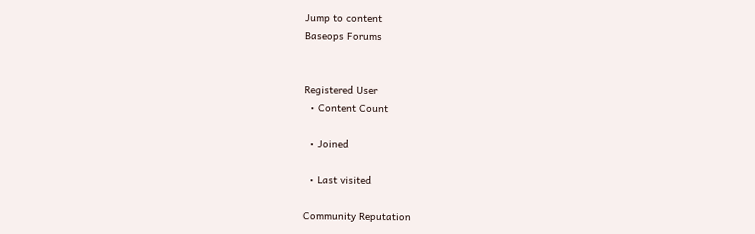Jump to content
Baseops Forums


Registered User
  • Content Count

  • Joined

  • Last visited

Community Reputation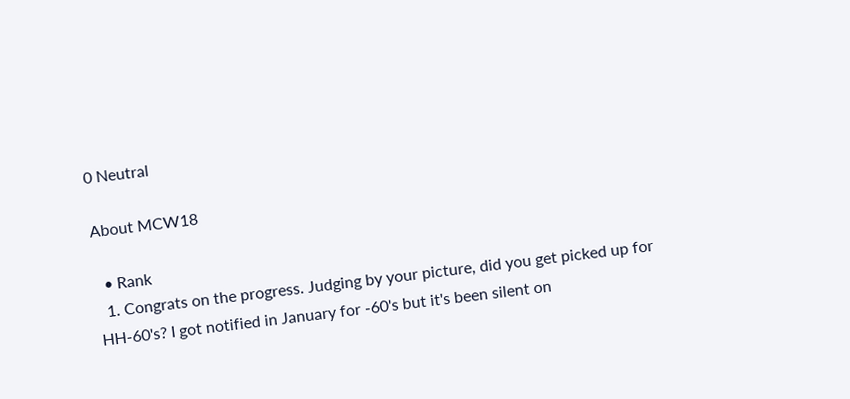0 Neutral

About MCW18

  • Rank
  1. Congrats on the progress. Judging by your picture, did you get picked up for HH-60's? I got notified in January for -60's but it's been silent on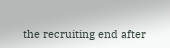the recruiting end after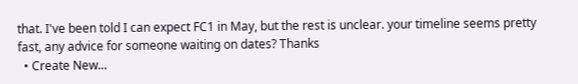that. I've been told I can expect FC1 in May, but the rest is unclear. your timeline seems pretty fast, any advice for someone waiting on dates? Thanks
  • Create New...